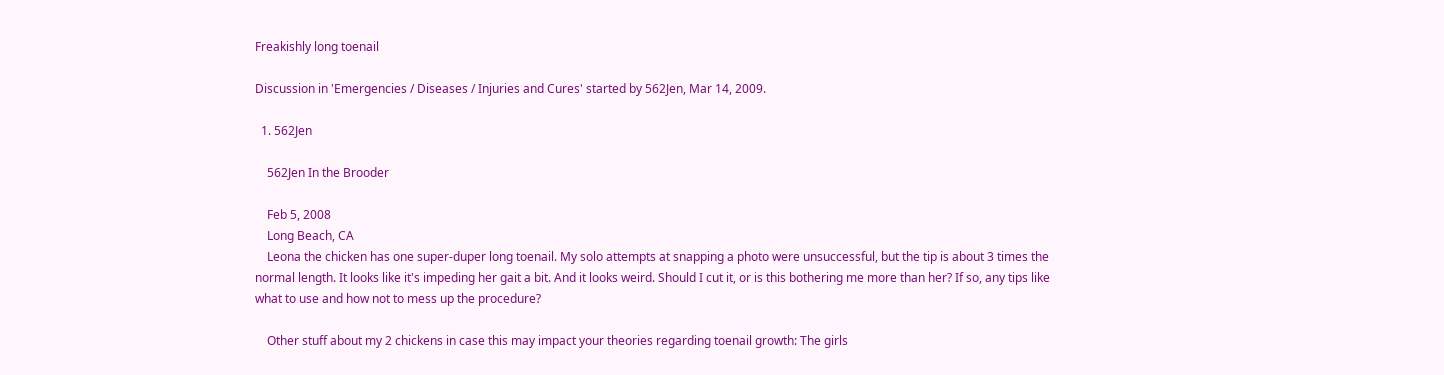Freakishly long toenail

Discussion in 'Emergencies / Diseases / Injuries and Cures' started by 562Jen, Mar 14, 2009.

  1. 562Jen

    562Jen In the Brooder

    Feb 5, 2008
    Long Beach, CA
    Leona the chicken has one super-duper long toenail. My solo attempts at snapping a photo were unsuccessful, but the tip is about 3 times the normal length. It looks like it's impeding her gait a bit. And it looks weird. Should I cut it, or is this bothering me more than her? If so, any tips like what to use and how not to mess up the procedure?

    Other stuff about my 2 chickens in case this may impact your theories regarding toenail growth: The girls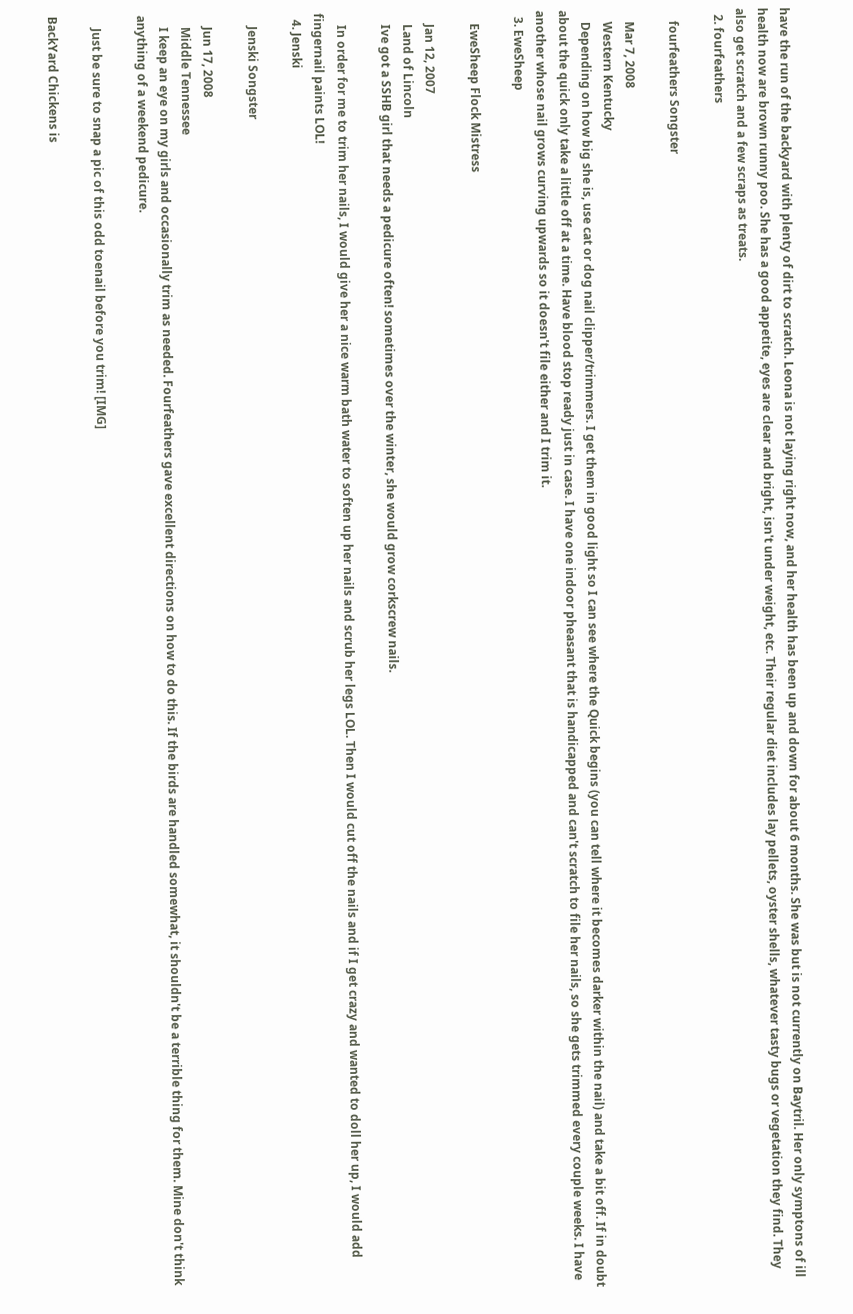have the run of the backyard with plenty of dirt to scratch. Leona is not laying right now, and her health has been up and down for about 6 months. She was but is not currently on Baytril. Her only symptons of ill health now are brown runny poo. She has a good appetite, eyes are clear and bright, isn't under weight, etc. Their regular diet includes lay pellets, oyster shells, whatever tasty bugs or vegetation they find. They also get scratch and a few scraps as treats.
  2. fourfeathers

    fourfeathers Songster

    Mar 7, 2008
    Western Kentucky
    Depending on how big she is, use cat or dog nail clipper/trimmers. I get them in good light so I can see where the Quick begins (you can tell where it becomes darker within the nail) and take a bit off. If in doubt about the quick only take a little off at a time. Have blood stop ready just in case. I have one indoor pheasant that is handicapped and can't scratch to file her nails, so she gets trimmed every couple weeks. I have another whose nail grows curving upwards so it doesn't file either and I trim it.
  3. EweSheep

    EweSheep Flock Mistress

    Jan 12, 2007
    Land of Lincoln
    Ive got a SSHB girl that needs a pedicure often! sometimes over the winter, she would grow corkscrew nails.

    In order for me to trim her nails, I would give her a nice warm bath water to soften up her nails and scrub her legs LOL. Then I would cut off the nails and if I get crazy and wanted to doll her up, I would add fingernail paints LOL!
  4. Jenski

    Jenski Songster

    Jun 17, 2008
    Middle Tennessee
    I keep an eye on my girls and occasionally trim as needed. Fourfeathers gave excellent directions on how to do this. If the birds are handled somewhat, it shouldn't be a terrible thing for them. Mine don't think anything of a weekend pedicure.

    Just be sure to snap a pic of this odd toenail before you trim! [IMG]

BackYard Chickens is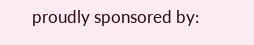proudly sponsored by: